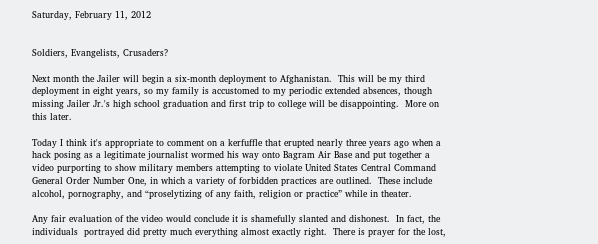Saturday, February 11, 2012


Soldiers, Evangelists, Crusaders?

Next month the Jailer will begin a six-month deployment to Afghanistan.  This will be my third deployment in eight years, so my family is accustomed to my periodic extended absences, though missing Jailer Jr.'s high school graduation and first trip to college will be disappointing.  More on this later.

Today I think it's appropriate to comment on a kerfuffle that erupted nearly three years ago when a hack posing as a legitimate journalist wormed his way onto Bagram Air Base and put together a video purporting to show military members attempting to violate United States Central Command General Order Number One, in which a variety of forbidden practices are outlined.  These include alcohol, pornography, and “proselytizing of any faith, religion or practice” while in theater.

Any fair evaluation of the video would conclude it is shamefully slanted and dishonest.  In fact, the individuals  portrayed did pretty much everything almost exactly right.  There is prayer for the lost,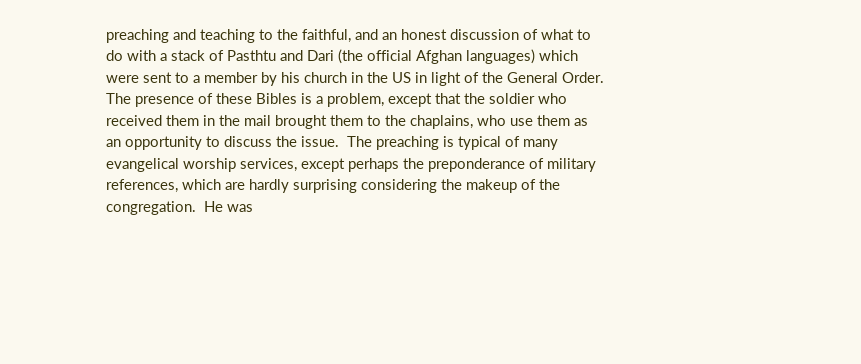preaching and teaching to the faithful, and an honest discussion of what to do with a stack of Pasthtu and Dari (the official Afghan languages) which were sent to a member by his church in the US in light of the General Order.  The presence of these Bibles is a problem, except that the soldier who received them in the mail brought them to the chaplains, who use them as an opportunity to discuss the issue.  The preaching is typical of many evangelical worship services, except perhaps the preponderance of military references, which are hardly surprising considering the makeup of the congregation.  He was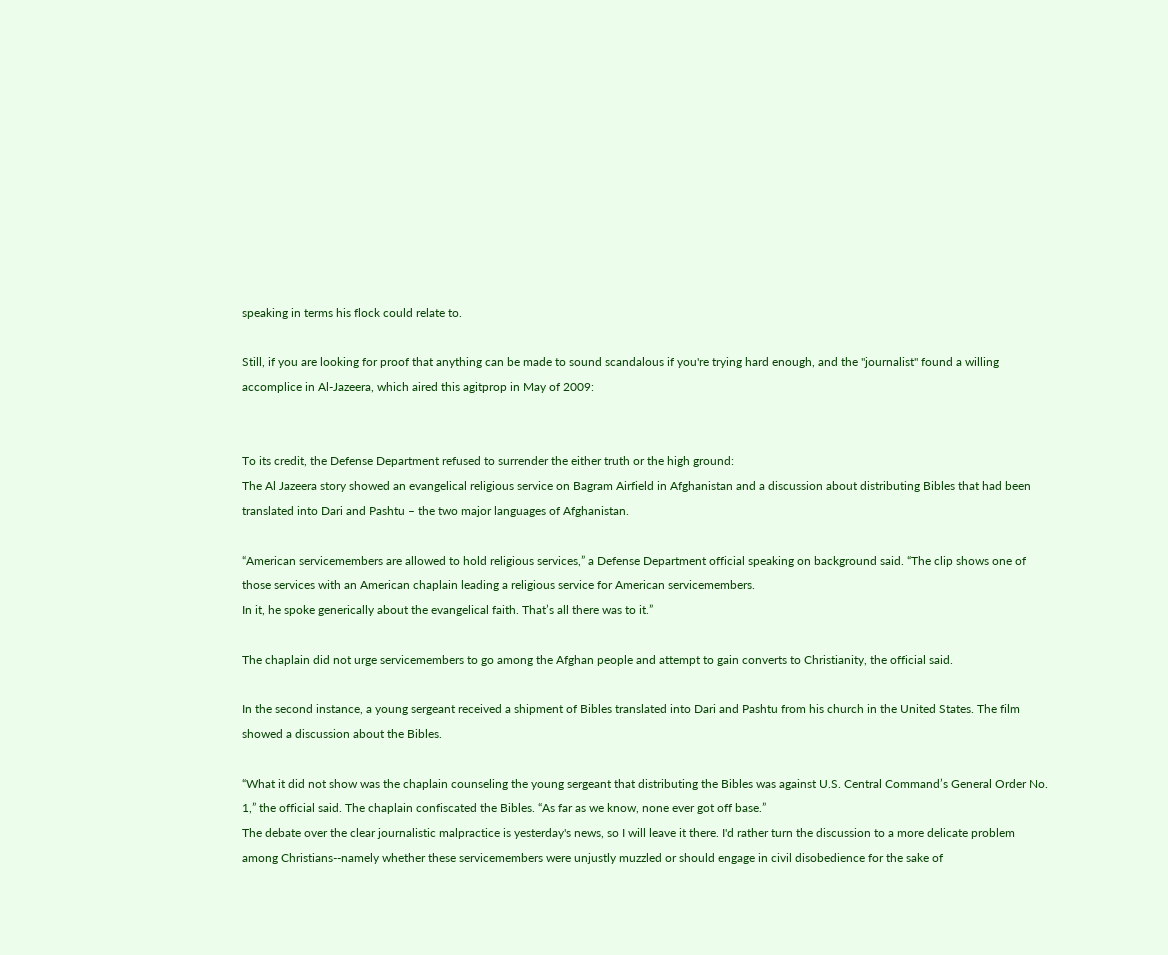speaking in terms his flock could relate to.

Still, if you are looking for proof that anything can be made to sound scandalous if you're trying hard enough, and the "journalist" found a willing accomplice in Al-Jazeera, which aired this agitprop in May of 2009:


To its credit, the Defense Department refused to surrender the either truth or the high ground:
The Al Jazeera story showed an evangelical religious service on Bagram Airfield in Afghanistan and a discussion about distributing Bibles that had been translated into Dari and Pashtu – the two major languages of Afghanistan.

“American servicemembers are allowed to hold religious services,” a Defense Department official speaking on background said. “The clip shows one of those services with an American chaplain leading a religious service for American servicemembers.
In it, he spoke generically about the evangelical faith. That’s all there was to it.”

The chaplain did not urge servicemembers to go among the Afghan people and attempt to gain converts to Christianity, the official said.

In the second instance, a young sergeant received a shipment of Bibles translated into Dari and Pashtu from his church in the United States. The film showed a discussion about the Bibles.

“What it did not show was the chaplain counseling the young sergeant that distributing the Bibles was against U.S. Central Command’s General Order No. 1,” the official said. The chaplain confiscated the Bibles. “As far as we know, none ever got off base.”
The debate over the clear journalistic malpractice is yesterday's news, so I will leave it there. I'd rather turn the discussion to a more delicate problem among Christians--namely whether these servicemembers were unjustly muzzled or should engage in civil disobedience for the sake of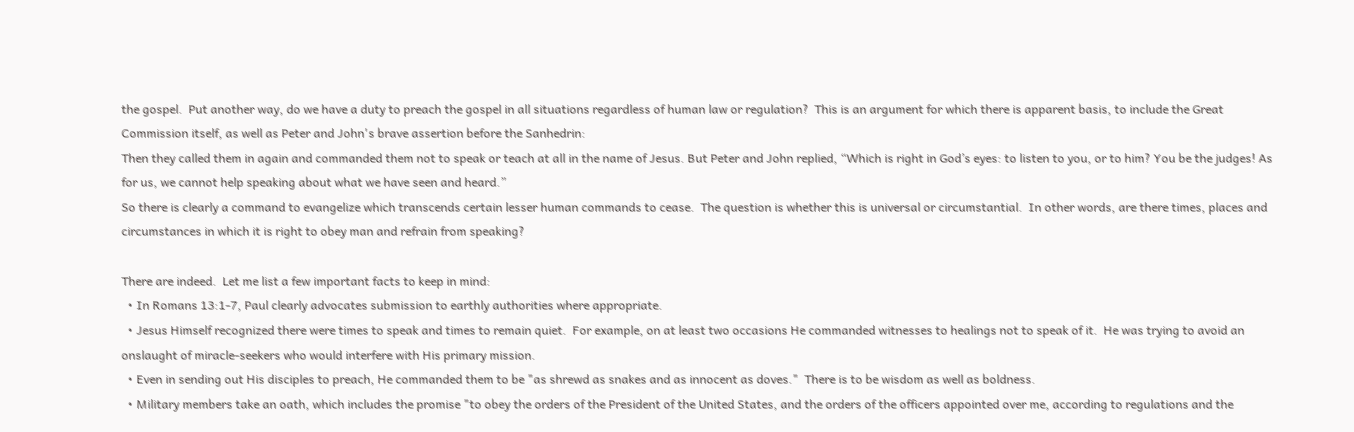the gospel.  Put another way, do we have a duty to preach the gospel in all situations regardless of human law or regulation?  This is an argument for which there is apparent basis, to include the Great Commission itself, as well as Peter and John's brave assertion before the Sanhedrin:
Then they called them in again and commanded them not to speak or teach at all in the name of Jesus. But Peter and John replied, “Which is right in God’s eyes: to listen to you, or to him? You be the judges! As for us, we cannot help speaking about what we have seen and heard.”
So there is clearly a command to evangelize which transcends certain lesser human commands to cease.  The question is whether this is universal or circumstantial.  In other words, are there times, places and circumstances in which it is right to obey man and refrain from speaking?

There are indeed.  Let me list a few important facts to keep in mind:
  • In Romans 13:1-7, Paul clearly advocates submission to earthly authorities where appropriate.
  • Jesus Himself recognized there were times to speak and times to remain quiet.  For example, on at least two occasions He commanded witnesses to healings not to speak of it.  He was trying to avoid an onslaught of miracle-seekers who would interfere with His primary mission.
  • Even in sending out His disciples to preach, He commanded them to be "as shrewd as snakes and as innocent as doves."  There is to be wisdom as well as boldness.
  • Military members take an oath, which includes the promise "to obey the orders of the President of the United States, and the orders of the officers appointed over me, according to regulations and the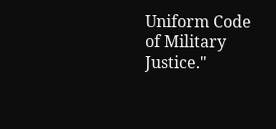Uniform Code of Military Justice."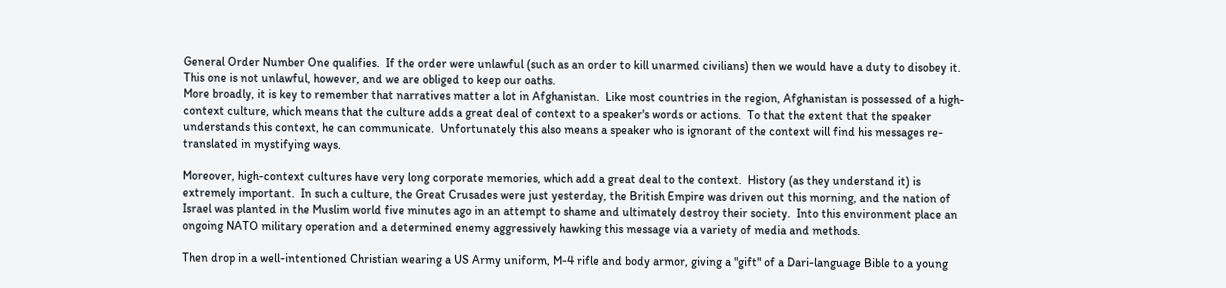General Order Number One qualifies.  If the order were unlawful (such as an order to kill unarmed civilians) then we would have a duty to disobey it.  This one is not unlawful, however, and we are obliged to keep our oaths.
More broadly, it is key to remember that narratives matter a lot in Afghanistan.  Like most countries in the region, Afghanistan is possessed of a high-context culture, which means that the culture adds a great deal of context to a speaker's words or actions.  To that the extent that the speaker understands this context, he can communicate.  Unfortunately this also means a speaker who is ignorant of the context will find his messages re-translated in mystifying ways.

Moreover, high-context cultures have very long corporate memories, which add a great deal to the context.  History (as they understand it) is extremely important.  In such a culture, the Great Crusades were just yesterday, the British Empire was driven out this morning, and the nation of Israel was planted in the Muslim world five minutes ago in an attempt to shame and ultimately destroy their society.  Into this environment place an ongoing NATO military operation and a determined enemy aggressively hawking this message via a variety of media and methods.

Then drop in a well-intentioned Christian wearing a US Army uniform, M-4 rifle and body armor, giving a "gift" of a Dari-language Bible to a young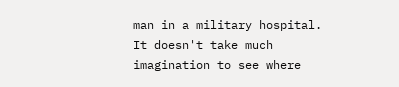man in a military hospital.  It doesn't take much imagination to see where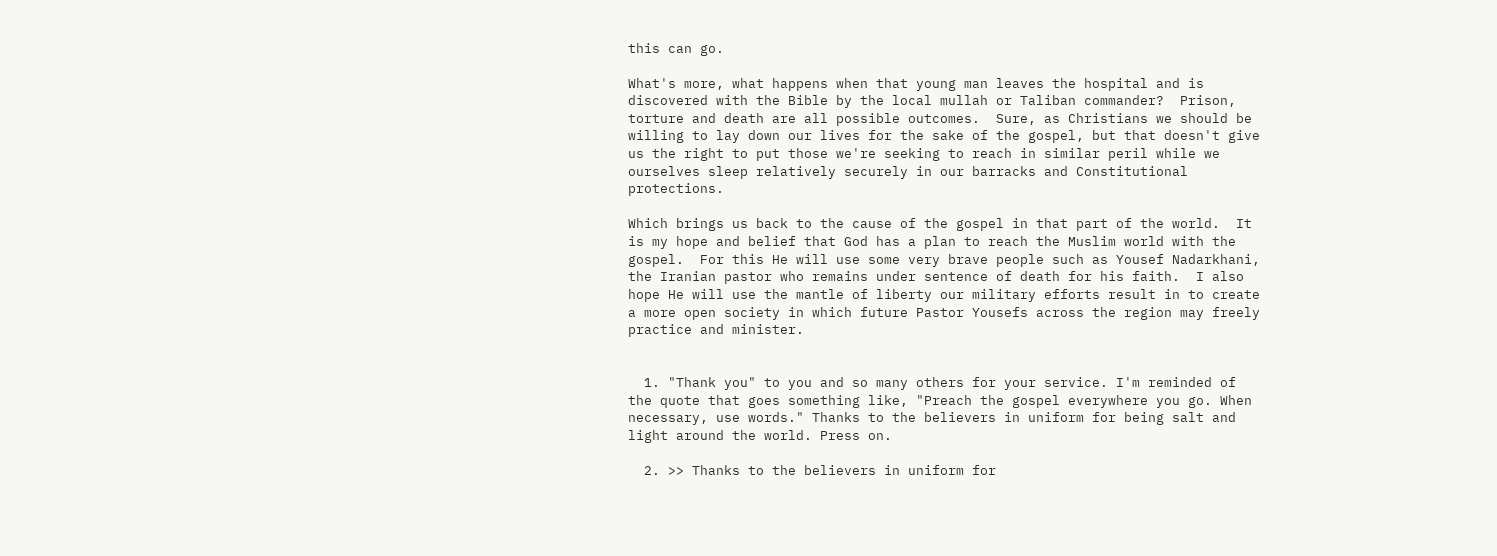this can go.

What's more, what happens when that young man leaves the hospital and is discovered with the Bible by the local mullah or Taliban commander?  Prison, torture and death are all possible outcomes.  Sure, as Christians we should be willing to lay down our lives for the sake of the gospel, but that doesn't give us the right to put those we're seeking to reach in similar peril while we ourselves sleep relatively securely in our barracks and Constitutional protections.

Which brings us back to the cause of the gospel in that part of the world.  It is my hope and belief that God has a plan to reach the Muslim world with the gospel.  For this He will use some very brave people such as Yousef Nadarkhani, the Iranian pastor who remains under sentence of death for his faith.  I also hope He will use the mantle of liberty our military efforts result in to create a more open society in which future Pastor Yousefs across the region may freely practice and minister.


  1. "Thank you" to you and so many others for your service. I'm reminded of the quote that goes something like, "Preach the gospel everywhere you go. When necessary, use words." Thanks to the believers in uniform for being salt and light around the world. Press on.

  2. >> Thanks to the believers in uniform for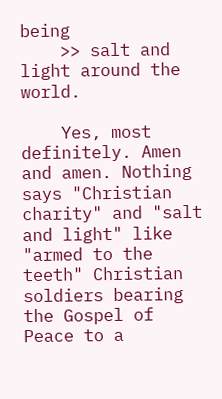being
    >> salt and light around the world.

    Yes, most definitely. Amen and amen. Nothing says "Christian charity" and "salt and light" like "armed to the teeth" Christian soldiers bearing the Gospel of Peace to a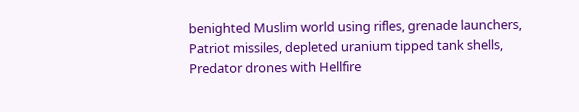benighted Muslim world using rifles, grenade launchers, Patriot missiles, depleted uranium tipped tank shells, Predator drones with Hellfire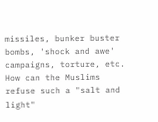missiles, bunker buster bombs, 'shock and awe' campaigns, torture, etc. How can the Muslims refuse such a "salt and light"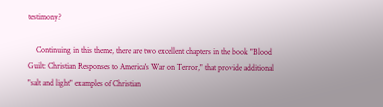testimony?

    Continuing in this theme, there are two excellent chapters in the book "Blood Guilt: Christian Responses to America's War on Terror," that provide additional "salt and light" examples of Christian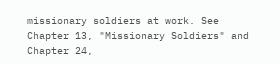missionary soldiers at work. See Chapter 13, "Missionary Soldiers" and Chapter 24,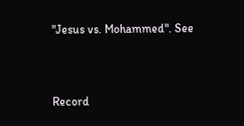"Jesus vs. Mohammed". See


Record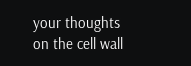your thoughts on the cell wall